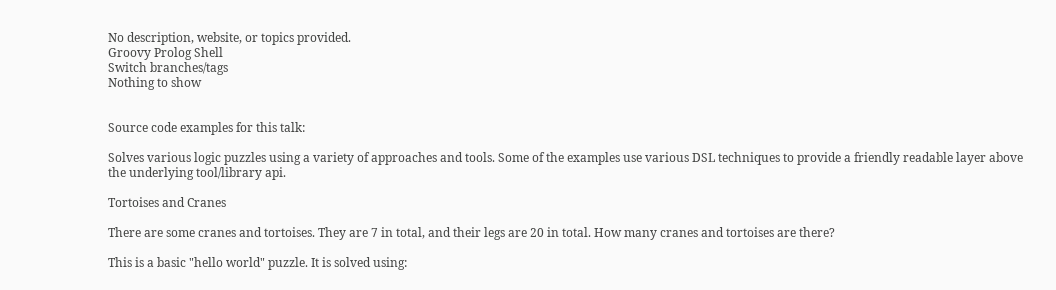No description, website, or topics provided.
Groovy Prolog Shell
Switch branches/tags
Nothing to show


Source code examples for this talk:

Solves various logic puzzles using a variety of approaches and tools. Some of the examples use various DSL techniques to provide a friendly readable layer above the underlying tool/library api.

Tortoises and Cranes

There are some cranes and tortoises. They are 7 in total, and their legs are 20 in total. How many cranes and tortoises are there?

This is a basic "hello world" puzzle. It is solved using: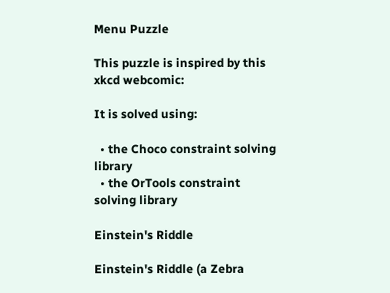Menu Puzzle

This puzzle is inspired by this xkcd webcomic:

It is solved using:

  • the Choco constraint solving library
  • the OrTools constraint solving library

Einstein's Riddle

Einstein's Riddle (a Zebra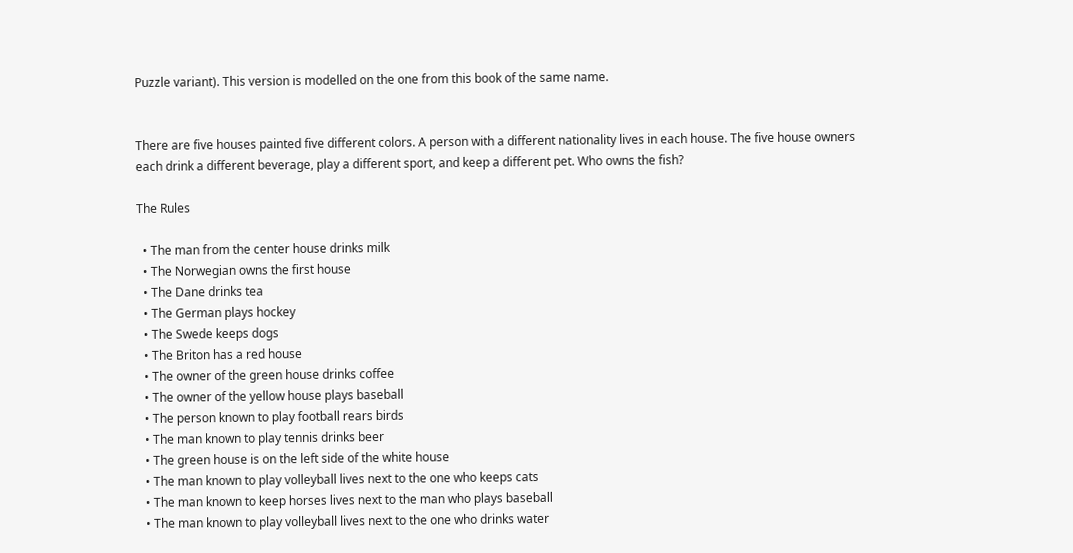Puzzle variant). This version is modelled on the one from this book of the same name.


There are five houses painted five different colors. A person with a different nationality lives in each house. The five house owners each drink a different beverage, play a different sport, and keep a different pet. Who owns the fish?

The Rules

  • The man from the center house drinks milk
  • The Norwegian owns the first house
  • The Dane drinks tea
  • The German plays hockey
  • The Swede keeps dogs
  • The Briton has a red house
  • The owner of the green house drinks coffee
  • The owner of the yellow house plays baseball
  • The person known to play football rears birds
  • The man known to play tennis drinks beer
  • The green house is on the left side of the white house
  • The man known to play volleyball lives next to the one who keeps cats
  • The man known to keep horses lives next to the man who plays baseball
  • The man known to play volleyball lives next to the one who drinks water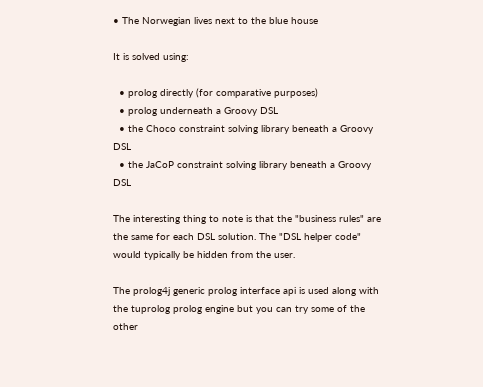• The Norwegian lives next to the blue house

It is solved using:

  • prolog directly (for comparative purposes)
  • prolog underneath a Groovy DSL
  • the Choco constraint solving library beneath a Groovy DSL
  • the JaCoP constraint solving library beneath a Groovy DSL

The interesting thing to note is that the "business rules" are the same for each DSL solution. The "DSL helper code" would typically be hidden from the user.

The prolog4j generic prolog interface api is used along with the tuprolog prolog engine but you can try some of the other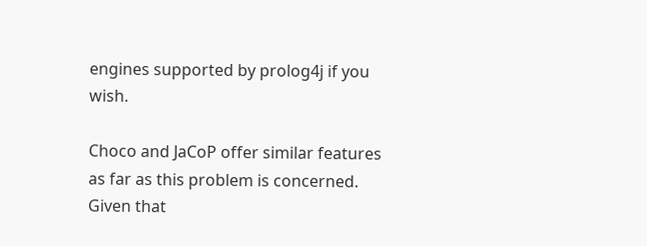engines supported by prolog4j if you wish.

Choco and JaCoP offer similar features as far as this problem is concerned. Given that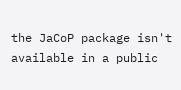the JaCoP package isn't available in a public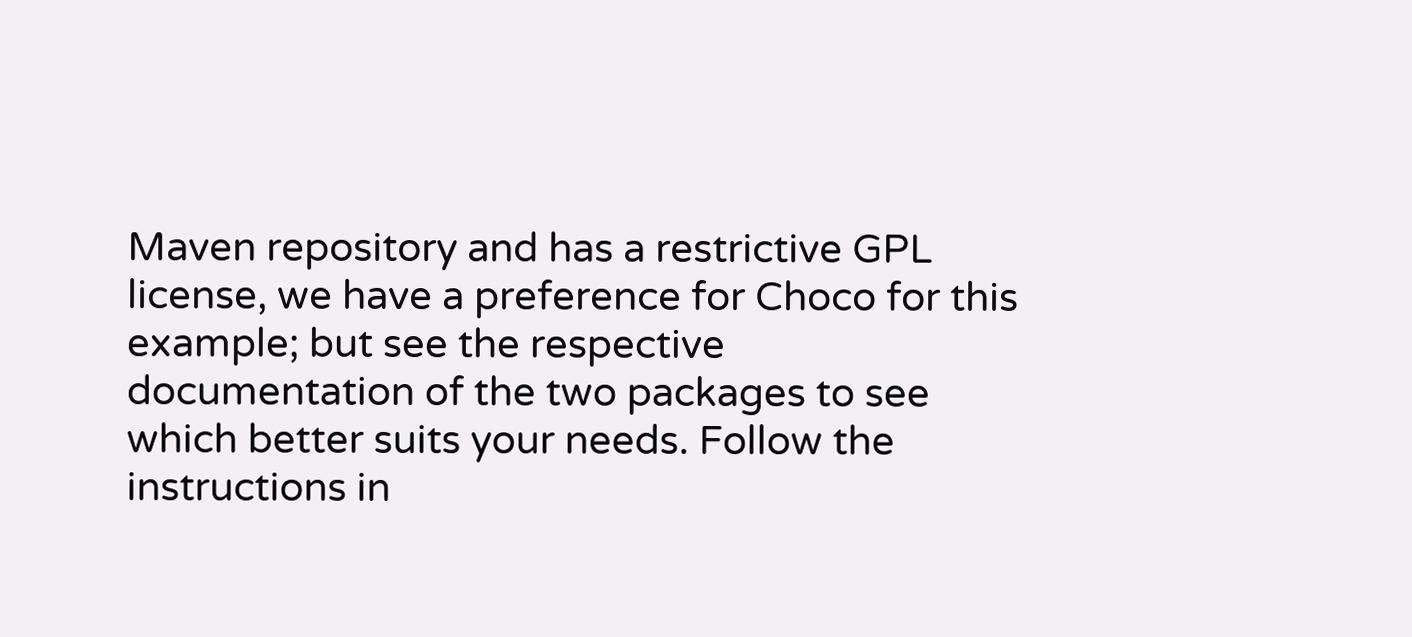Maven repository and has a restrictive GPL license, we have a preference for Choco for this example; but see the respective documentation of the two packages to see which better suits your needs. Follow the instructions in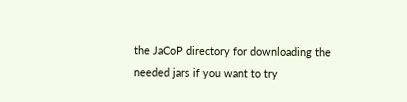the JaCoP directory for downloading the needed jars if you want to try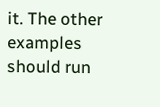it. The other examples should run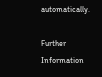automatically.

Further Information